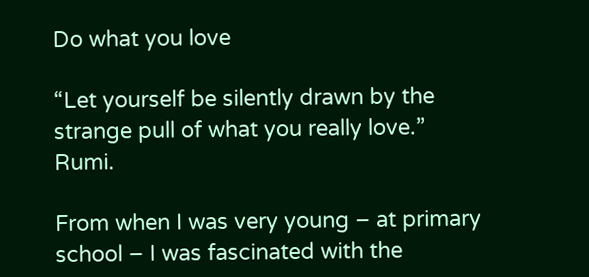Do what you love

“Let yourself be silently drawn by the strange pull of what you really love.” Rumi.

From when I was very young – at primary school – I was fascinated with the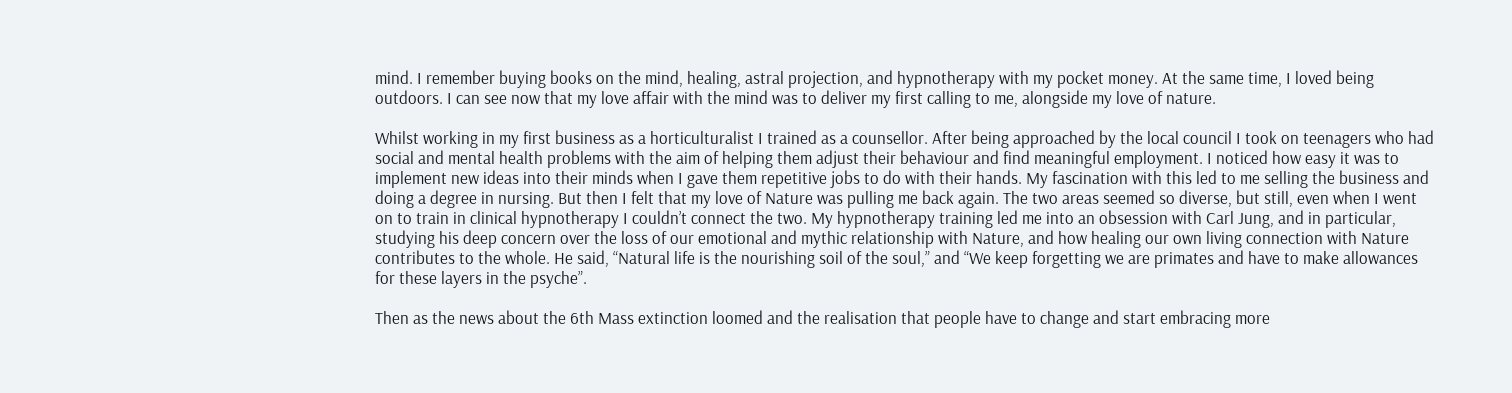mind. I remember buying books on the mind, healing, astral projection, and hypnotherapy with my pocket money. At the same time, I loved being outdoors. I can see now that my love affair with the mind was to deliver my first calling to me, alongside my love of nature.

Whilst working in my first business as a horticulturalist I trained as a counsellor. After being approached by the local council I took on teenagers who had social and mental health problems with the aim of helping them adjust their behaviour and find meaningful employment. I noticed how easy it was to implement new ideas into their minds when I gave them repetitive jobs to do with their hands. My fascination with this led to me selling the business and doing a degree in nursing. But then I felt that my love of Nature was pulling me back again. The two areas seemed so diverse, but still, even when I went on to train in clinical hypnotherapy I couldn’t connect the two. My hypnotherapy training led me into an obsession with Carl Jung, and in particular, studying his deep concern over the loss of our emotional and mythic relationship with Nature, and how healing our own living connection with Nature contributes to the whole. He said, “Natural life is the nourishing soil of the soul,” and “We keep forgetting we are primates and have to make allowances for these layers in the psyche”.

Then as the news about the 6th Mass extinction loomed and the realisation that people have to change and start embracing more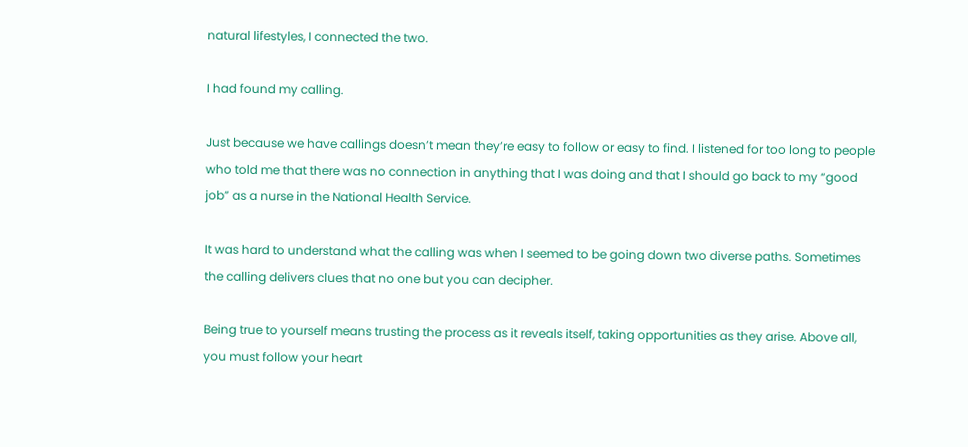natural lifestyles, I connected the two.

I had found my calling.

Just because we have callings doesn’t mean they’re easy to follow or easy to find. I listened for too long to people who told me that there was no connection in anything that I was doing and that I should go back to my “good job” as a nurse in the National Health Service.

It was hard to understand what the calling was when I seemed to be going down two diverse paths. Sometimes the calling delivers clues that no one but you can decipher.

Being true to yourself means trusting the process as it reveals itself, taking opportunities as they arise. Above all, you must follow your heart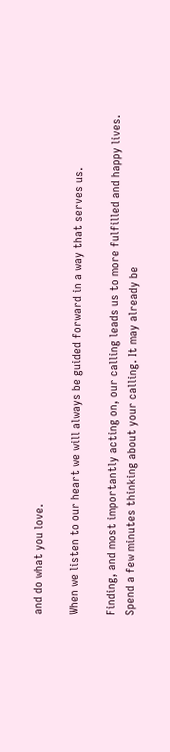and do what you love.

When we listen to our heart we will always be guided forward in a way that serves us.

Finding, and most importantly acting on, our calling leads us to more fulfilled and happy lives. Spend a few minutes thinking about your calling. It may already be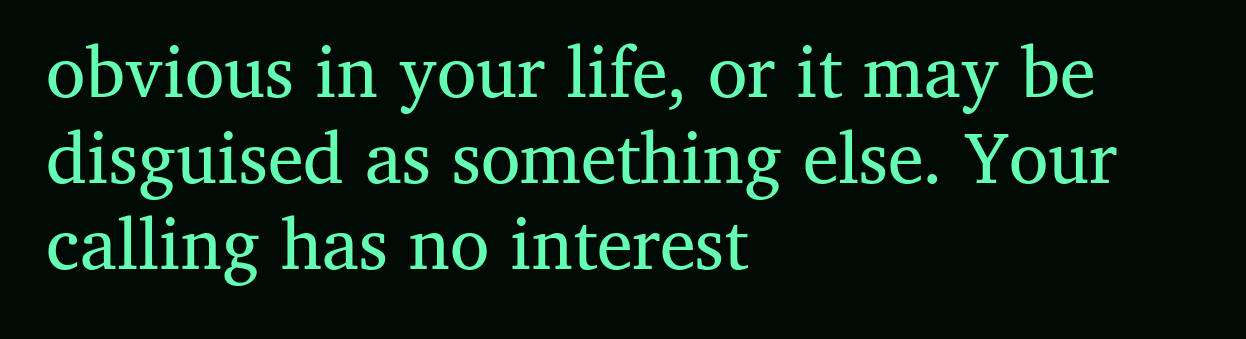obvious in your life, or it may be disguised as something else. Your calling has no interest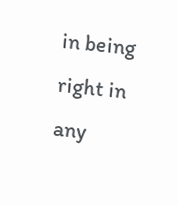in being right in any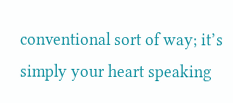conventional sort of way; it’s simply your heart speaking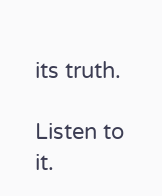its truth.

Listen to it.